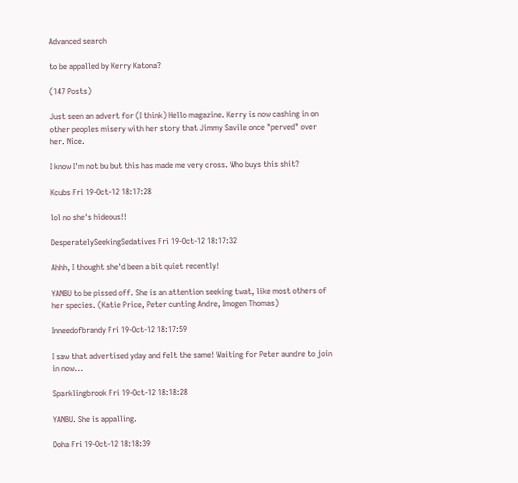Advanced search

to be appalled by Kerry Katona?

(147 Posts)

Just seen an advert for (I think) Hello magazine. Kerry is now cashing in on other peoples misery with her story that Jimmy Savile once "perved" over her. Nice.

I know I'm not bu but this has made me very cross. Who buys this shit?

Kcubs Fri 19-Oct-12 18:17:28

lol no she's hideous!!

DesperatelySeekingSedatives Fri 19-Oct-12 18:17:32

Ahhh, I thought she'd been a bit quiet recently!

YANBU to be pissed off. She is an attention seeking twat, like most others of her species. (Katie Price, Peter cunting Andre, Imogen Thomas)

Inneedofbrandy Fri 19-Oct-12 18:17:59

I saw that advertised yday and felt the same! Waiting for Peter aundre to join in now...

Sparklingbrook Fri 19-Oct-12 18:18:28

YANBU. She is appalling.

Doha Fri 19-Oct-12 18:18:39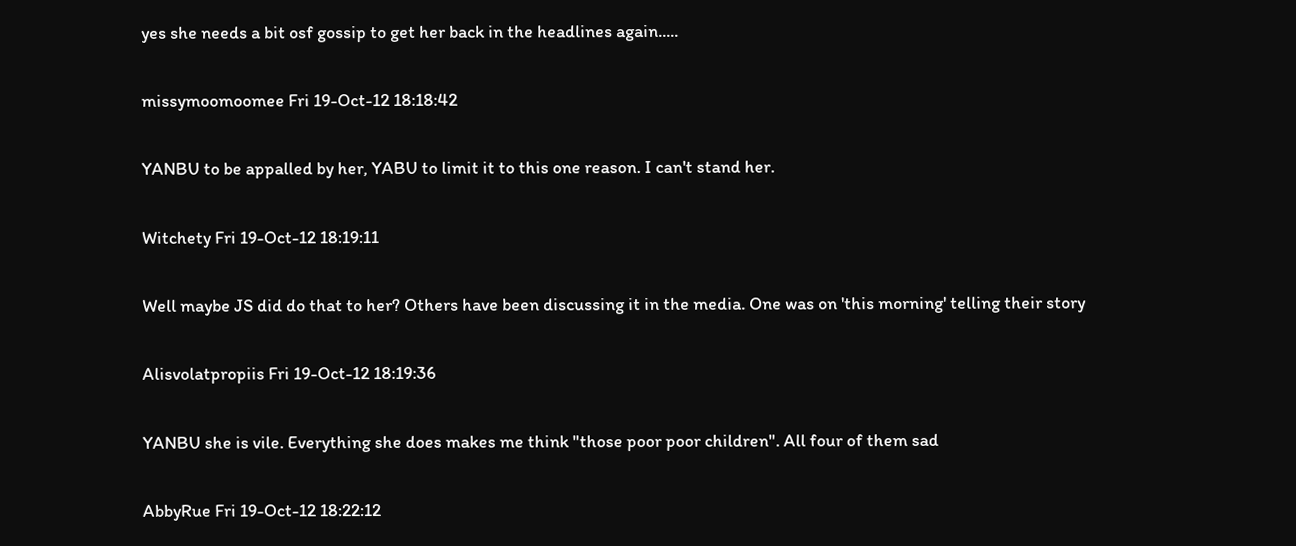yes she needs a bit osf gossip to get her back in the headlines again.....

missymoomoomee Fri 19-Oct-12 18:18:42

YANBU to be appalled by her, YABU to limit it to this one reason. I can't stand her.

Witchety Fri 19-Oct-12 18:19:11

Well maybe JS did do that to her? Others have been discussing it in the media. One was on 'this morning' telling their story

Alisvolatpropiis Fri 19-Oct-12 18:19:36

YANBU she is vile. Everything she does makes me think "those poor poor children". All four of them sad

AbbyRue Fri 19-Oct-12 18:22:12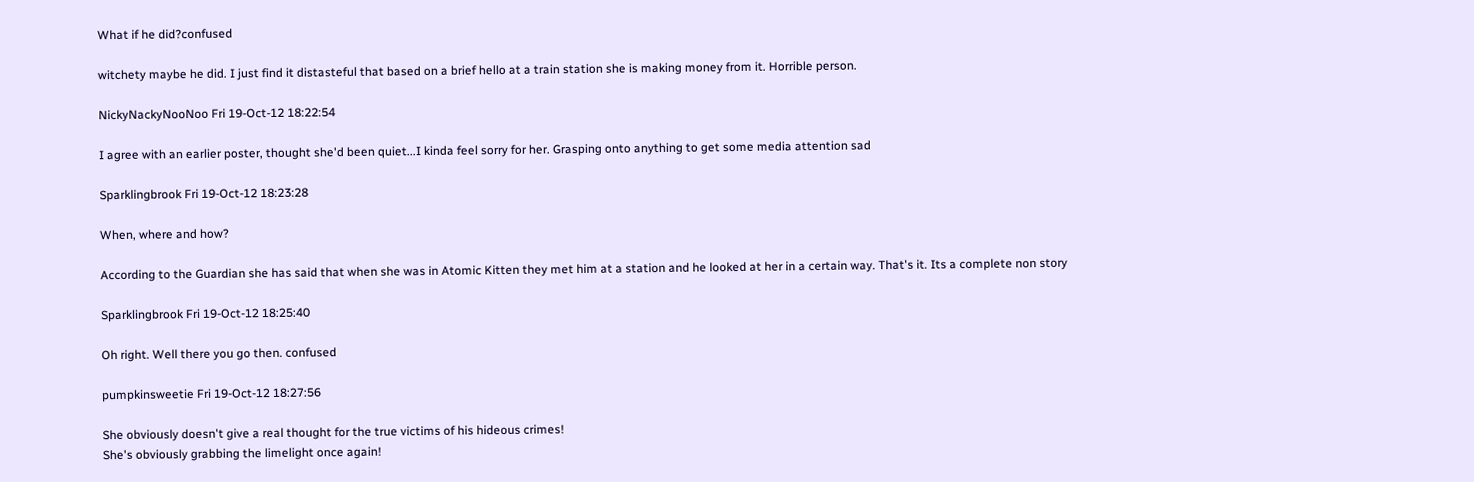What if he did?confused

witchety maybe he did. I just find it distasteful that based on a brief hello at a train station she is making money from it. Horrible person.

NickyNackyNooNoo Fri 19-Oct-12 18:22:54

I agree with an earlier poster, thought she'd been quiet...I kinda feel sorry for her. Grasping onto anything to get some media attention sad

Sparklingbrook Fri 19-Oct-12 18:23:28

When, where and how?

According to the Guardian she has said that when she was in Atomic Kitten they met him at a station and he looked at her in a certain way. That's it. Its a complete non story

Sparklingbrook Fri 19-Oct-12 18:25:40

Oh right. Well there you go then. confused

pumpkinsweetie Fri 19-Oct-12 18:27:56

She obviously doesn't give a real thought for the true victims of his hideous crimes!
She's obviously grabbing the limelight once again!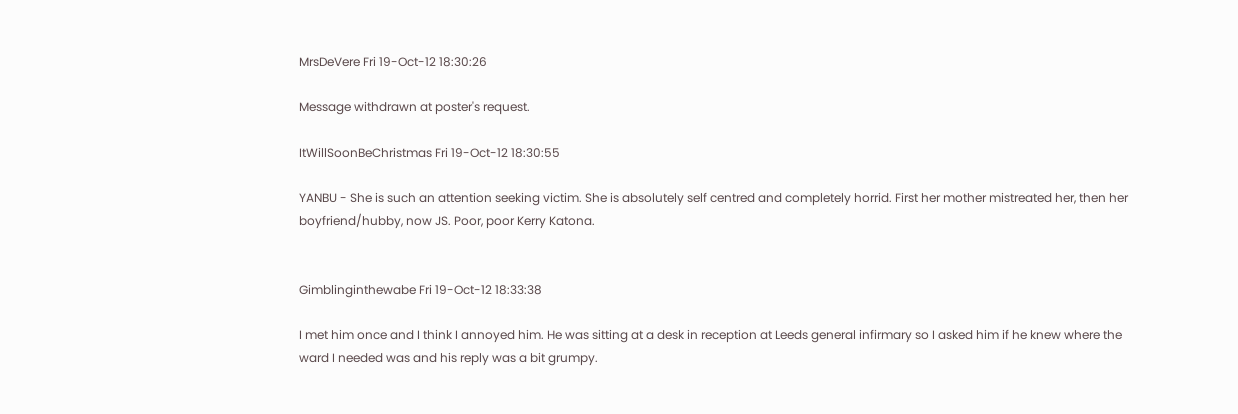MrsDeVere Fri 19-Oct-12 18:30:26

Message withdrawn at poster's request.

ItWillSoonBeChristmas Fri 19-Oct-12 18:30:55

YANBU - She is such an attention seeking victim. She is absolutely self centred and completely horrid. First her mother mistreated her, then her boyfriend/hubby, now JS. Poor, poor Kerry Katona.


Gimblinginthewabe Fri 19-Oct-12 18:33:38

I met him once and I think I annoyed him. He was sitting at a desk in reception at Leeds general infirmary so I asked him if he knew where the ward I needed was and his reply was a bit grumpy.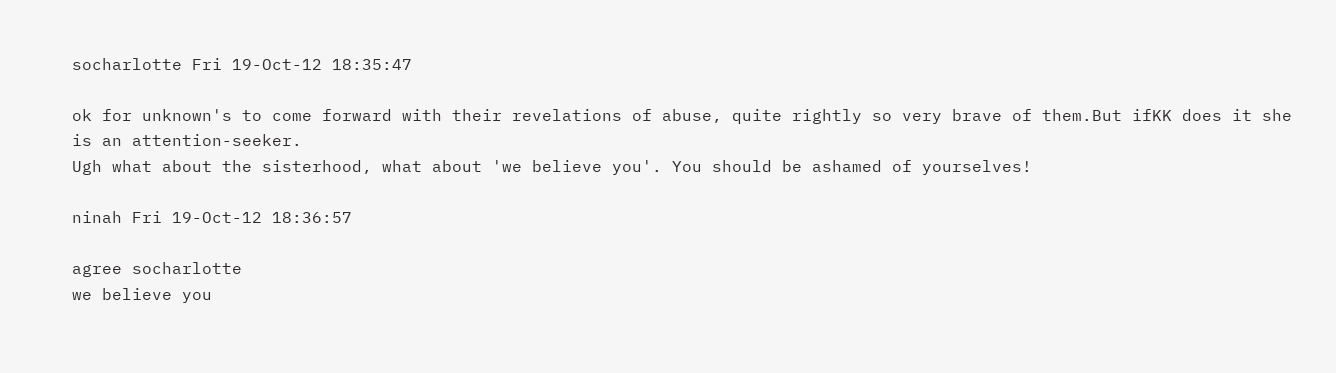socharlotte Fri 19-Oct-12 18:35:47

ok for unknown's to come forward with their revelations of abuse, quite rightly so very brave of them.But ifKK does it she is an attention-seeker.
Ugh what about the sisterhood, what about 'we believe you'. You should be ashamed of yourselves!

ninah Fri 19-Oct-12 18:36:57

agree socharlotte
we believe you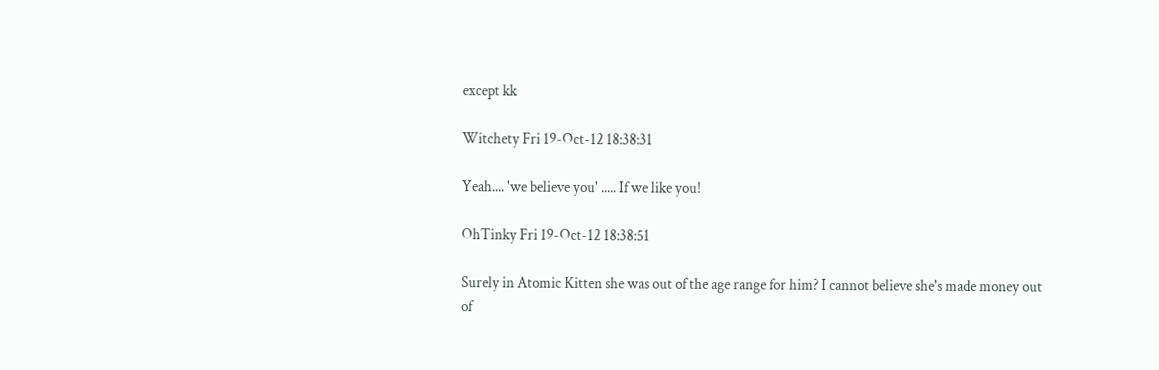except kk

Witchety Fri 19-Oct-12 18:38:31

Yeah.... 'we believe you' ..... If we like you!

OhTinky Fri 19-Oct-12 18:38:51

Surely in Atomic Kitten she was out of the age range for him? I cannot believe she's made money out of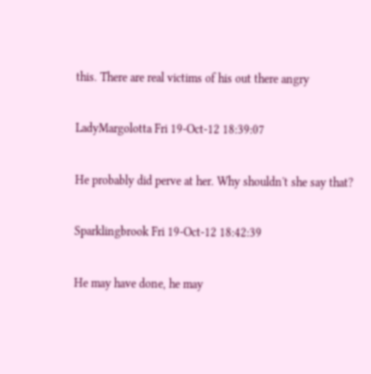this. There are real victims of his out there angry

LadyMargolotta Fri 19-Oct-12 18:39:07

He probably did perve at her. Why shouldn't she say that?

Sparklingbrook Fri 19-Oct-12 18:42:39

He may have done, he may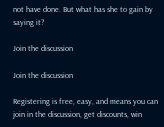not have done. But what has she to gain by saying it?

Join the discussion

Join the discussion

Registering is free, easy, and means you can join in the discussion, get discounts, win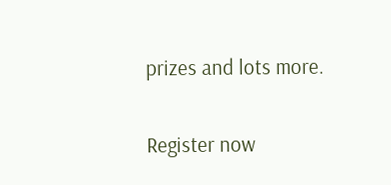prizes and lots more.

Register now